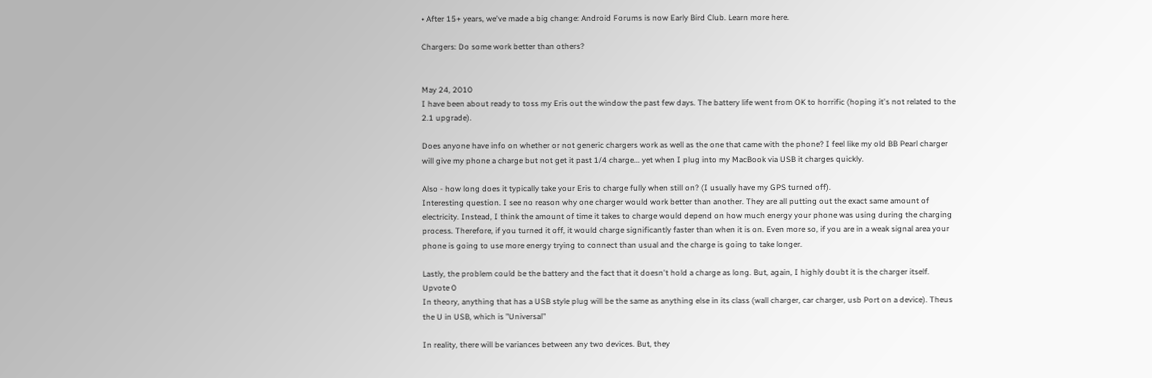• After 15+ years, we've made a big change: Android Forums is now Early Bird Club. Learn more here.

Chargers: Do some work better than others?


May 24, 2010
I have been about ready to toss my Eris out the window the past few days. The battery life went from OK to horrific (hoping it's not related to the 2.1 upgrade).

Does anyone have info on whether or not generic chargers work as well as the one that came with the phone? I feel like my old BB Pearl charger will give my phone a charge but not get it past 1/4 charge... yet when I plug into my MacBook via USB it charges quickly.

Also - how long does it typically take your Eris to charge fully when still on? (I usually have my GPS turned off).
Interesting question. I see no reason why one charger would work better than another. They are all putting out the exact same amount of electricity. Instead, I think the amount of time it takes to charge would depend on how much energy your phone was using during the charging process. Therefore, if you turned it off, it would charge significantly faster than when it is on. Even more so, if you are in a weak signal area your phone is going to use more energy trying to connect than usual and the charge is going to take longer.

Lastly, the problem could be the battery and the fact that it doesn't hold a charge as long. But, again, I highly doubt it is the charger itself.
Upvote 0
In theory, anything that has a USB style plug will be the same as anything else in its class (wall charger, car charger, usb Port on a device). Theus the U in USB, which is "Universal"

In reality, there will be variances between any two devices. But, they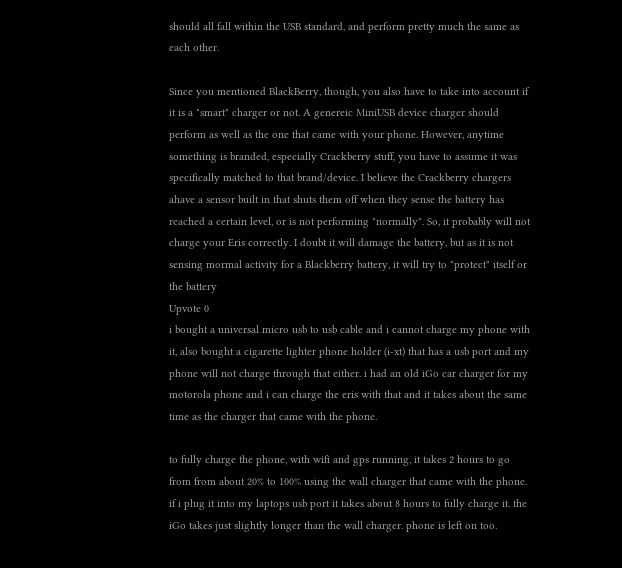should all fall within the USB standard, and perform pretty much the same as each other.

Since you mentioned BlackBerry, though, you also have to take into account if it is a "smart" charger or not. A genereic MiniUSB device charger should perform as well as the one that came with your phone. However, anytime something is branded, especially Crackberry stuff, you have to assume it was specifically matched to that brand/device. I believe the Crackberry chargers ahave a sensor built in that shuts them off when they sense the battery has reached a certain level, or is not performing "normally". So, it probably will not charge your Eris correctly. I doubt it will damage the battery, but as it is not sensing mormal activity for a Blackberry battery, it will try to "protect" itself or the battery
Upvote 0
i bought a universal micro usb to usb cable and i cannot charge my phone with it, also bought a cigarette lighter phone holder (i-xt) that has a usb port and my phone will not charge through that either. i had an old iGo car charger for my motorola phone and i can charge the eris with that and it takes about the same time as the charger that came with the phone.

to fully charge the phone, with wifi and gps running, it takes 2 hours to go from from about 20% to 100% using the wall charger that came with the phone. if i plug it into my laptops usb port it takes about 8 hours to fully charge it. the iGo takes just slightly longer than the wall charger. phone is left on too.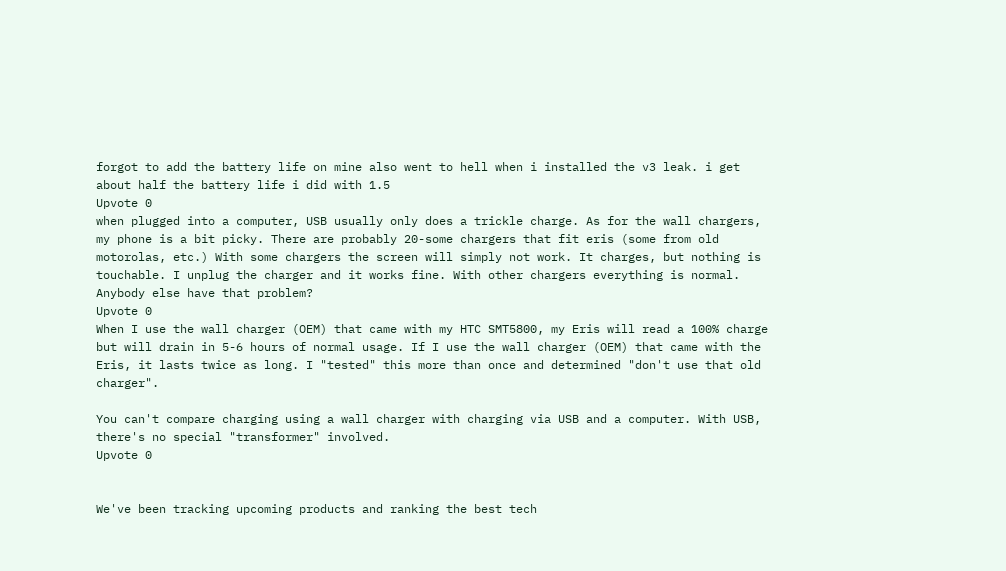forgot to add the battery life on mine also went to hell when i installed the v3 leak. i get about half the battery life i did with 1.5
Upvote 0
when plugged into a computer, USB usually only does a trickle charge. As for the wall chargers, my phone is a bit picky. There are probably 20-some chargers that fit eris (some from old motorolas, etc.) With some chargers the screen will simply not work. It charges, but nothing is touchable. I unplug the charger and it works fine. With other chargers everything is normal. Anybody else have that problem?
Upvote 0
When I use the wall charger (OEM) that came with my HTC SMT5800, my Eris will read a 100% charge but will drain in 5-6 hours of normal usage. If I use the wall charger (OEM) that came with the Eris, it lasts twice as long. I "tested" this more than once and determined "don't use that old charger".

You can't compare charging using a wall charger with charging via USB and a computer. With USB, there's no special "transformer" involved.
Upvote 0


We've been tracking upcoming products and ranking the best tech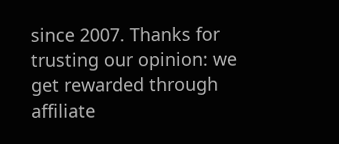since 2007. Thanks for trusting our opinion: we get rewarded through affiliate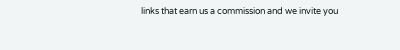links that earn us a commission and we invite you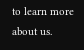to learn more about us.